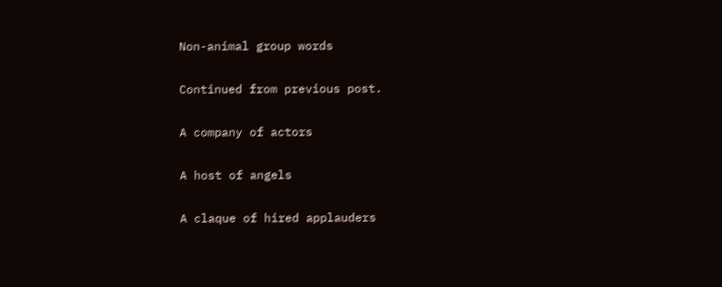Non-animal group words

Continued from previous post.

A company of actors

A host of angels

A claque of hired applauders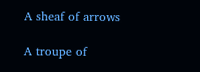A sheaf of arrows

A troupe of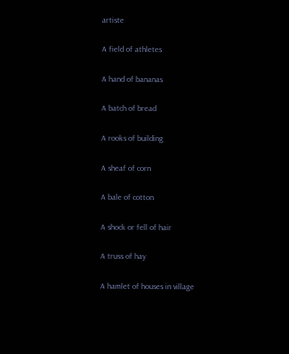artiste

A field of athletes

A hand of bananas

A batch of bread

A rooks of building

A sheaf of corn

A bale of cotton

A shock or fell of hair

A truss of hay

A hamlet of houses in village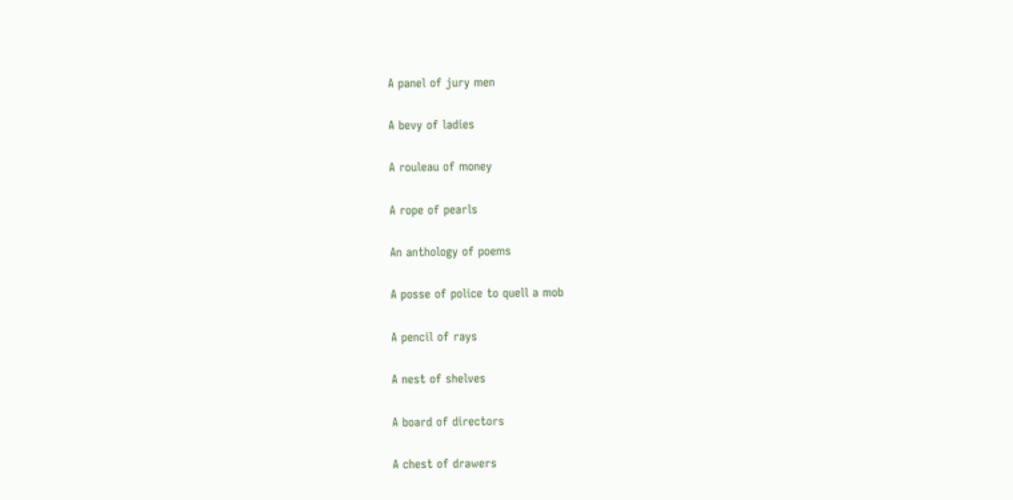A panel of jury men

A bevy of ladies

A rouleau of money

A rope of pearls

An anthology of poems

A posse of police to quell a mob

A pencil of rays

A nest of shelves

A board of directors

A chest of drawers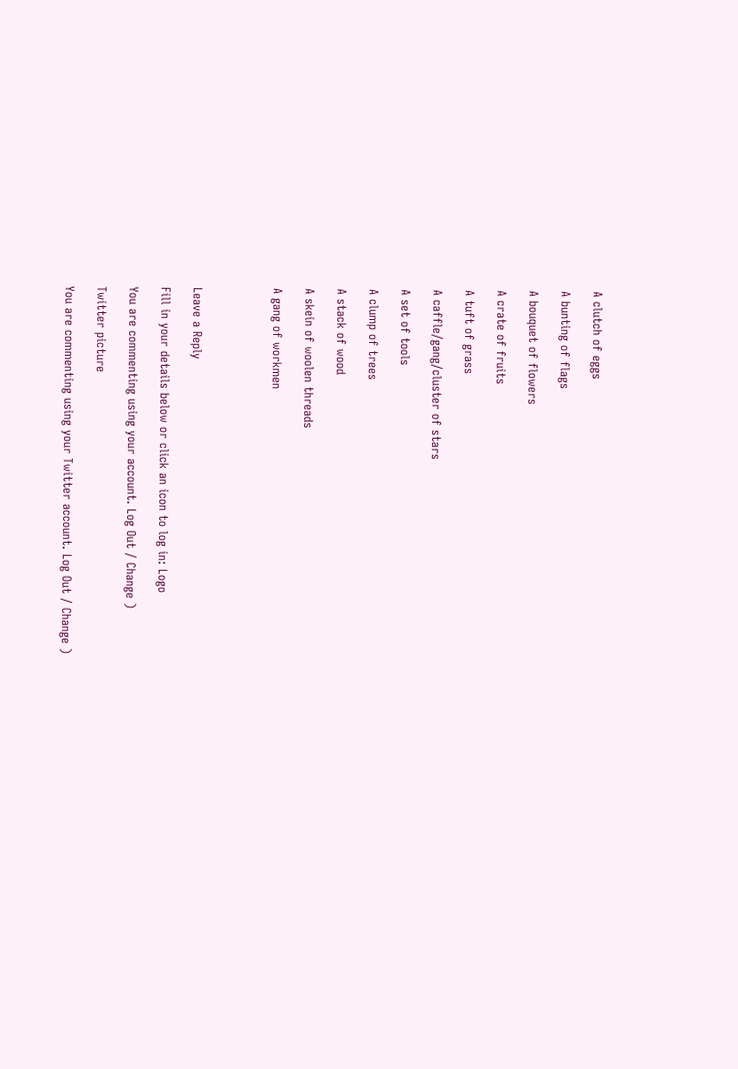A clutch of eggs

A bunting of flags

A bouquet of flowers

A crate of fruits

A tuft of grass

A caffle/gang/cluster of stars

A set of tools

A clump of trees

A stack of wood

A skein of woolen threads

A gang of workmen




Leave a Reply

Fill in your details below or click an icon to log in: Logo

You are commenting using your account. Log Out / Change )

Twitter picture

You are commenting using your Twitter account. Log Out / Change )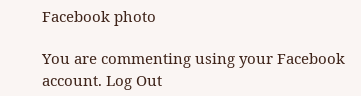Facebook photo

You are commenting using your Facebook account. Log Out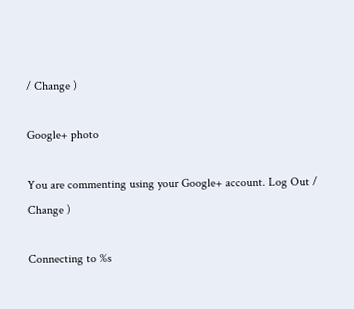/ Change )

Google+ photo

You are commenting using your Google+ account. Log Out / Change )

Connecting to %s